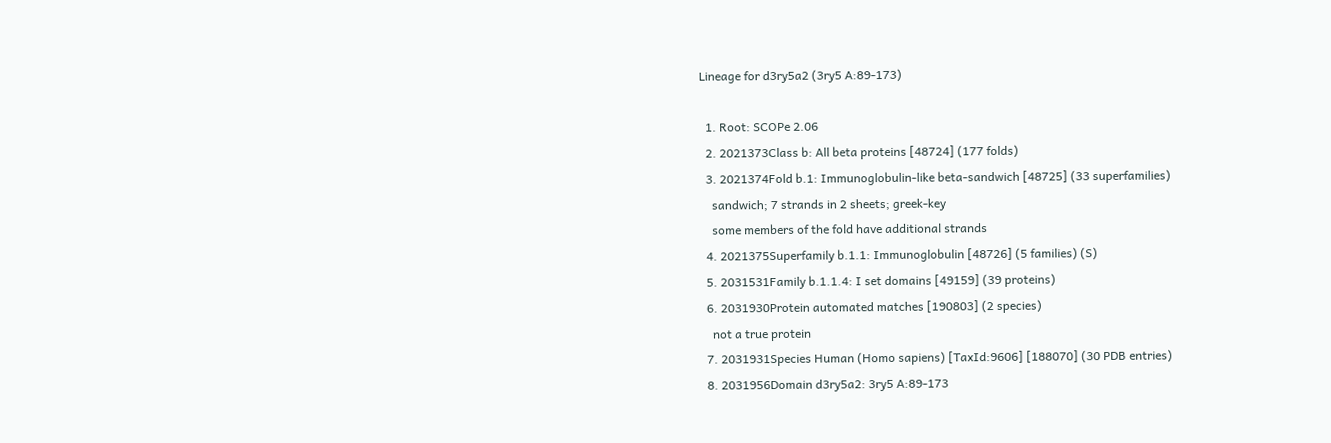Lineage for d3ry5a2 (3ry5 A:89-173)

  1. Root: SCOPe 2.06
  2. 2021373Class b: All beta proteins [48724] (177 folds)
  3. 2021374Fold b.1: Immunoglobulin-like beta-sandwich [48725] (33 superfamilies)
    sandwich; 7 strands in 2 sheets; greek-key
    some members of the fold have additional strands
  4. 2021375Superfamily b.1.1: Immunoglobulin [48726] (5 families) (S)
  5. 2031531Family b.1.1.4: I set domains [49159] (39 proteins)
  6. 2031930Protein automated matches [190803] (2 species)
    not a true protein
  7. 2031931Species Human (Homo sapiens) [TaxId:9606] [188070] (30 PDB entries)
  8. 2031956Domain d3ry5a2: 3ry5 A:89-173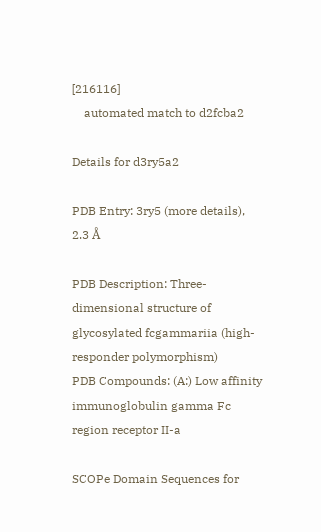[216116]
    automated match to d2fcba2

Details for d3ry5a2

PDB Entry: 3ry5 (more details), 2.3 Å

PDB Description: Three-dimensional structure of glycosylated fcgammariia (high-responder polymorphism)
PDB Compounds: (A:) Low affinity immunoglobulin gamma Fc region receptor II-a

SCOPe Domain Sequences for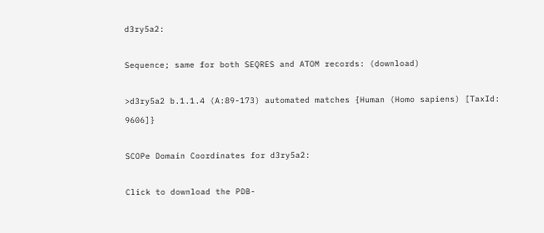d3ry5a2:

Sequence; same for both SEQRES and ATOM records: (download)

>d3ry5a2 b.1.1.4 (A:89-173) automated matches {Human (Homo sapiens) [TaxId: 9606]}

SCOPe Domain Coordinates for d3ry5a2:

Click to download the PDB-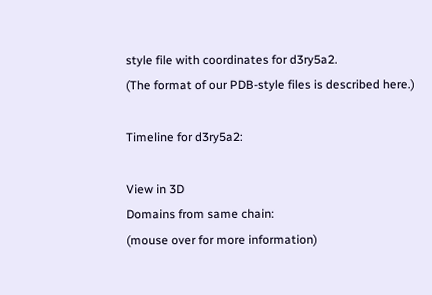style file with coordinates for d3ry5a2.
(The format of our PDB-style files is described here.)

Timeline for d3ry5a2:

View in 3D
Domains from same chain:
(mouse over for more information)